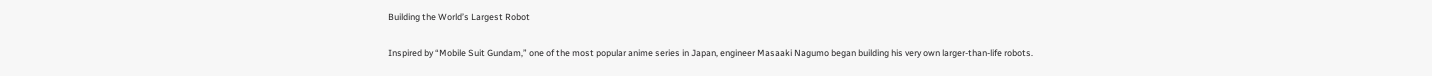Building the World’s Largest Robot

Inspired by “Mobile Suit Gundam,” one of the most popular anime series in Japan, engineer Masaaki Nagumo began building his very own larger-than-life robots.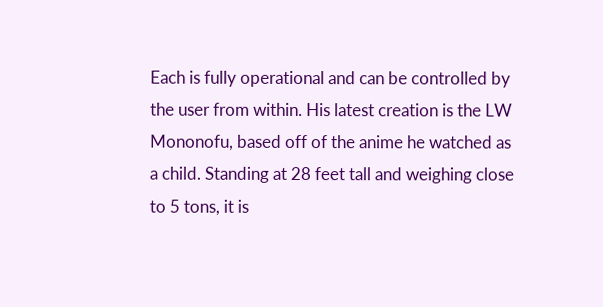Each is fully operational and can be controlled by the user from within. His latest creation is the LW Mononofu, based off of the anime he watched as a child. Standing at 28 feet tall and weighing close to 5 tons, it is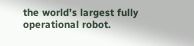the world’s largest fully operational robot.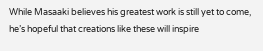While Masaaki believes his greatest work is still yet to come, he’s hopeful that creations like these will inspire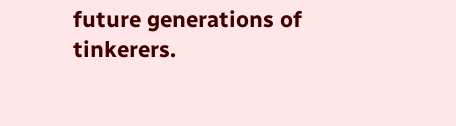future generations of tinkerers.